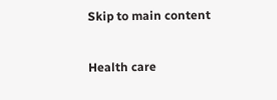Skip to main content

Health care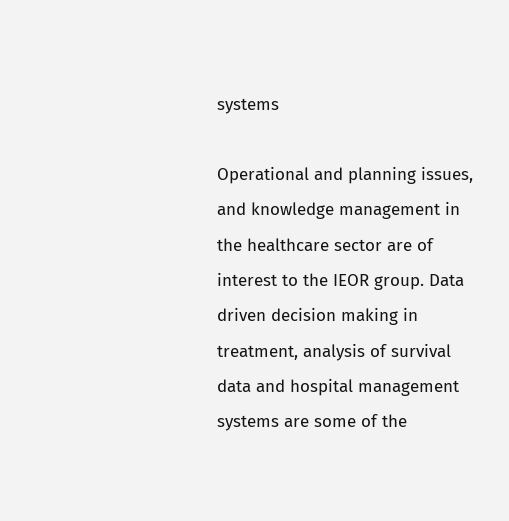systems

Operational and planning issues, and knowledge management in the healthcare sector are of interest to the IEOR group. Data driven decision making in treatment, analysis of survival data and hospital management systems are some of the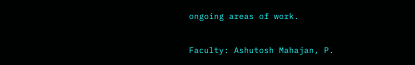ongoing areas of work.

Faculty: Ashutosh Mahajan, P.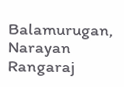Balamurugan, Narayan Rangaraj